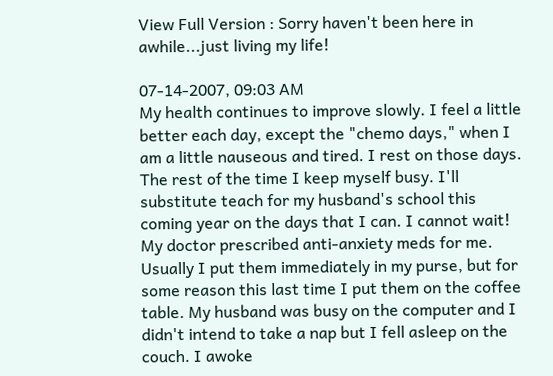View Full Version : Sorry haven't been here in awhile...just living my life!

07-14-2007, 09:03 AM
My health continues to improve slowly. I feel a little better each day, except the "chemo days," when I am a little nauseous and tired. I rest on those days. The rest of the time I keep myself busy. I'll substitute teach for my husband's school this coming year on the days that I can. I cannot wait!
My doctor prescribed anti-anxiety meds for me. Usually I put them immediately in my purse, but for some reason this last time I put them on the coffee table. My husband was busy on the computer and I didn't intend to take a nap but I fell asleep on the couch. I awoke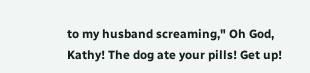to my husband screaming," Oh God, Kathy! The dog ate your pills! Get up!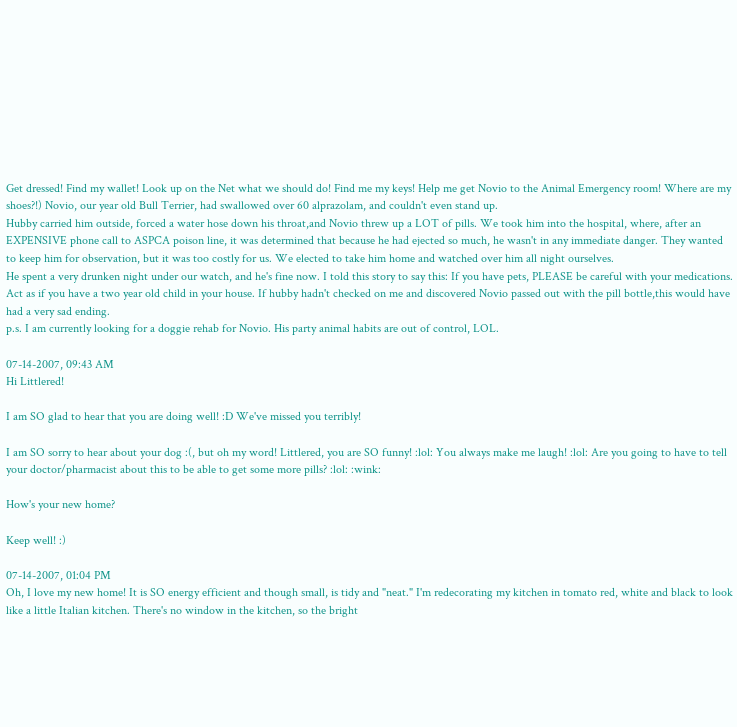Get dressed! Find my wallet! Look up on the Net what we should do! Find me my keys! Help me get Novio to the Animal Emergency room! Where are my shoes?!) Novio, our year old Bull Terrier, had swallowed over 60 alprazolam, and couldn't even stand up.
Hubby carried him outside, forced a water hose down his throat,and Novio threw up a LOT of pills. We took him into the hospital, where, after an EXPENSIVE phone call to ASPCA poison line, it was determined that because he had ejected so much, he wasn't in any immediate danger. They wanted to keep him for observation, but it was too costly for us. We elected to take him home and watched over him all night ourselves.
He spent a very drunken night under our watch, and he's fine now. I told this story to say this: If you have pets, PLEASE be careful with your medications. Act as if you have a two year old child in your house. If hubby hadn't checked on me and discovered Novio passed out with the pill bottle,this would have had a very sad ending.
p.s. I am currently looking for a doggie rehab for Novio. His party animal habits are out of control, LOL.

07-14-2007, 09:43 AM
Hi Littlered!

I am SO glad to hear that you are doing well! :D We've missed you terribly!

I am SO sorry to hear about your dog :(, but oh my word! Littlered, you are SO funny! :lol: You always make me laugh! :lol: Are you going to have to tell your doctor/pharmacist about this to be able to get some more pills? :lol: :wink:

How's your new home?

Keep well! :)

07-14-2007, 01:04 PM
Oh, I love my new home! It is SO energy efficient and though small, is tidy and "neat." I'm redecorating my kitchen in tomato red, white and black to look like a little Italian kitchen. There's no window in the kitchen, so the bright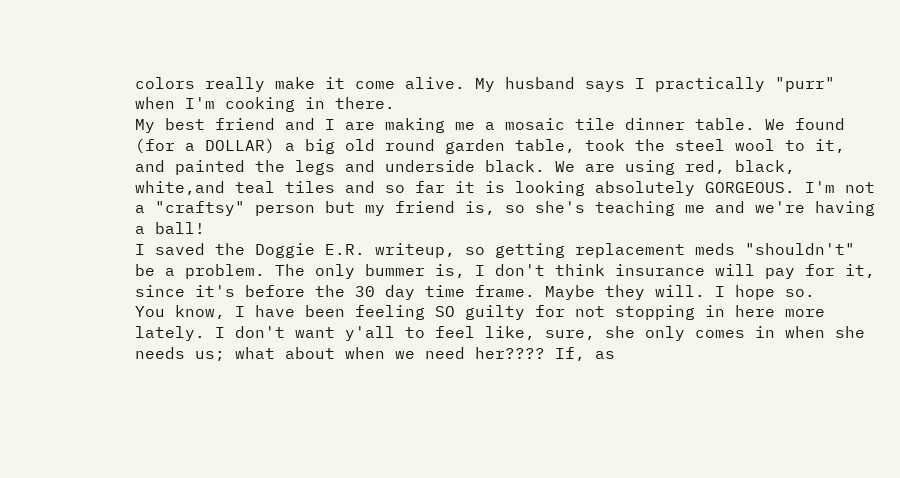colors really make it come alive. My husband says I practically "purr" when I'm cooking in there.
My best friend and I are making me a mosaic tile dinner table. We found (for a DOLLAR) a big old round garden table, took the steel wool to it, and painted the legs and underside black. We are using red, black, white,and teal tiles and so far it is looking absolutely GORGEOUS. I'm not a "craftsy" person but my friend is, so she's teaching me and we're having a ball!
I saved the Doggie E.R. writeup, so getting replacement meds "shouldn't" be a problem. The only bummer is, I don't think insurance will pay for it, since it's before the 30 day time frame. Maybe they will. I hope so.
You know, I have been feeling SO guilty for not stopping in here more lately. I don't want y'all to feel like, sure, she only comes in when she needs us; what about when we need her???? If, as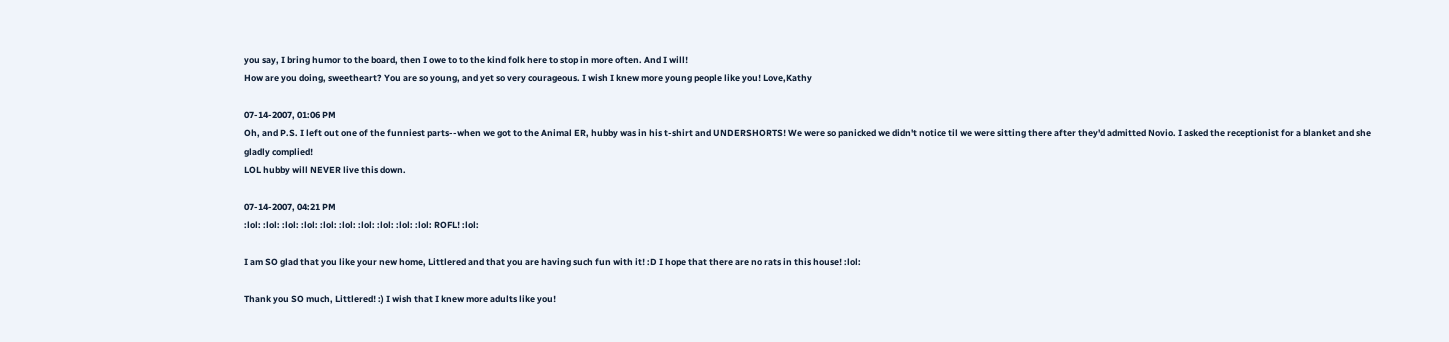you say, I bring humor to the board, then I owe to to the kind folk here to stop in more often. And I will!
How are you doing, sweetheart? You are so young, and yet so very courageous. I wish I knew more young people like you! Love,Kathy

07-14-2007, 01:06 PM
Oh, and P.S. I left out one of the funniest parts--when we got to the Animal ER, hubby was in his t-shirt and UNDERSHORTS! We were so panicked we didn't notice til we were sitting there after they'd admitted Novio. I asked the receptionist for a blanket and she gladly complied!
LOL hubby will NEVER live this down.

07-14-2007, 04:21 PM
:lol: :lol: :lol: :lol: :lol: :lol: :lol: :lol: :lol: :lol: ROFL! :lol:

I am SO glad that you like your new home, Littlered and that you are having such fun with it! :D I hope that there are no rats in this house! :lol:

Thank you SO much, Littlered! :) I wish that I knew more adults like you!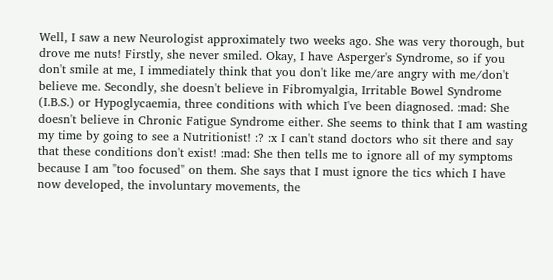Well, I saw a new Neurologist approximately two weeks ago. She was very thorough, but drove me nuts! Firstly, she never smiled. Okay, I have Asperger's Syndrome, so if you don't smile at me, I immediately think that you don't like me/are angry with me/don't believe me. Secondly, she doesn't believe in Fibromyalgia, Irritable Bowel Syndrome (I.B.S.) or Hypoglycaemia, three conditions with which I've been diagnosed. :mad: She doesn't believe in Chronic Fatigue Syndrome either. She seems to think that I am wasting my time by going to see a Nutritionist! :? :x I can't stand doctors who sit there and say that these conditions don't exist! :mad: She then tells me to ignore all of my symptoms because I am "too focused" on them. She says that I must ignore the tics which I have now developed, the involuntary movements, the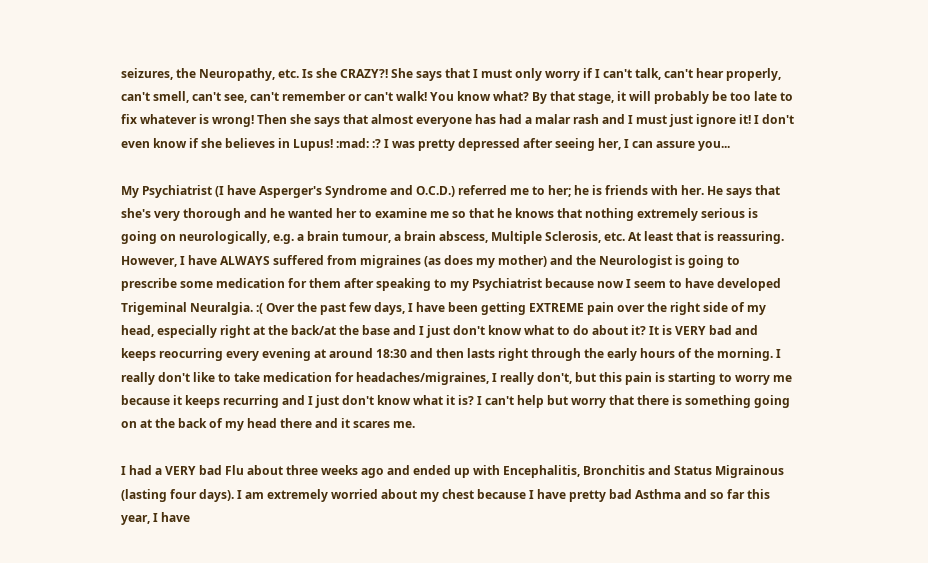seizures, the Neuropathy, etc. Is she CRAZY?! She says that I must only worry if I can't talk, can't hear properly, can't smell, can't see, can't remember or can't walk! You know what? By that stage, it will probably be too late to fix whatever is wrong! Then she says that almost everyone has had a malar rash and I must just ignore it! I don't even know if she believes in Lupus! :mad: :? I was pretty depressed after seeing her, I can assure you...

My Psychiatrist (I have Asperger's Syndrome and O.C.D.) referred me to her; he is friends with her. He says that she's very thorough and he wanted her to examine me so that he knows that nothing extremely serious is going on neurologically, e.g. a brain tumour, a brain abscess, Multiple Sclerosis, etc. At least that is reassuring. However, I have ALWAYS suffered from migraines (as does my mother) and the Neurologist is going to prescribe some medication for them after speaking to my Psychiatrist because now I seem to have developed Trigeminal Neuralgia. :( Over the past few days, I have been getting EXTREME pain over the right side of my head, especially right at the back/at the base and I just don't know what to do about it? It is VERY bad and keeps reocurring every evening at around 18:30 and then lasts right through the early hours of the morning. I really don't like to take medication for headaches/migraines, I really don't, but this pain is starting to worry me because it keeps recurring and I just don't know what it is? I can't help but worry that there is something going on at the back of my head there and it scares me.

I had a VERY bad Flu about three weeks ago and ended up with Encephalitis, Bronchitis and Status Migrainous (lasting four days). I am extremely worried about my chest because I have pretty bad Asthma and so far this year, I have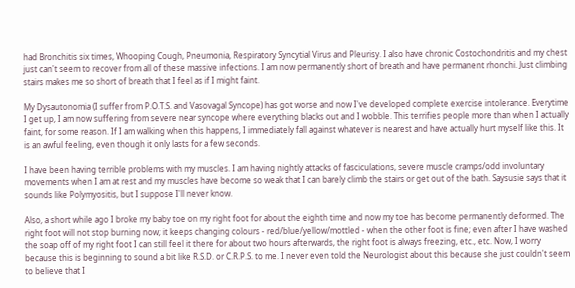had Bronchitis six times, Whooping Cough, Pneumonia, Respiratory Syncytial Virus and Pleurisy. I also have chronic Costochondritis and my chest just can't seem to recover from all of these massive infections. I am now permanently short of breath and have permanent rhonchi. Just climbing stairs makes me so short of breath that I feel as if I might faint.

My Dysautonomia (I suffer from P.O.T.S. and Vasovagal Syncope) has got worse and now I've developed complete exercise intolerance. Everytime I get up, I am now suffering from severe near syncope where everything blacks out and I wobble. This terrifies people more than when I actually faint, for some reason. If I am walking when this happens, I immediately fall against whatever is nearest and have actually hurt myself like this. It is an awful feeling, even though it only lasts for a few seconds.

I have been having terrible problems with my muscles. I am having nightly attacks of fasciculations, severe muscle cramps/odd involuntary movements when I am at rest and my muscles have become so weak that I can barely climb the stairs or get out of the bath. Saysusie says that it sounds like Polymyositis, but I suppose I'll never know.

Also, a short while ago I broke my baby toe on my right foot for about the eighth time and now my toe has become permanently deformed. The right foot will not stop burning now; it keeps changing colours - red/blue/yellow/mottled - when the other foot is fine; even after I have washed the soap off of my right foot I can still feel it there for about two hours afterwards, the right foot is always freezing, etc., etc. Now, I worry because this is beginning to sound a bit like R.S.D. or C.R.P.S. to me. I never even told the Neurologist about this because she just couldn't seem to believe that I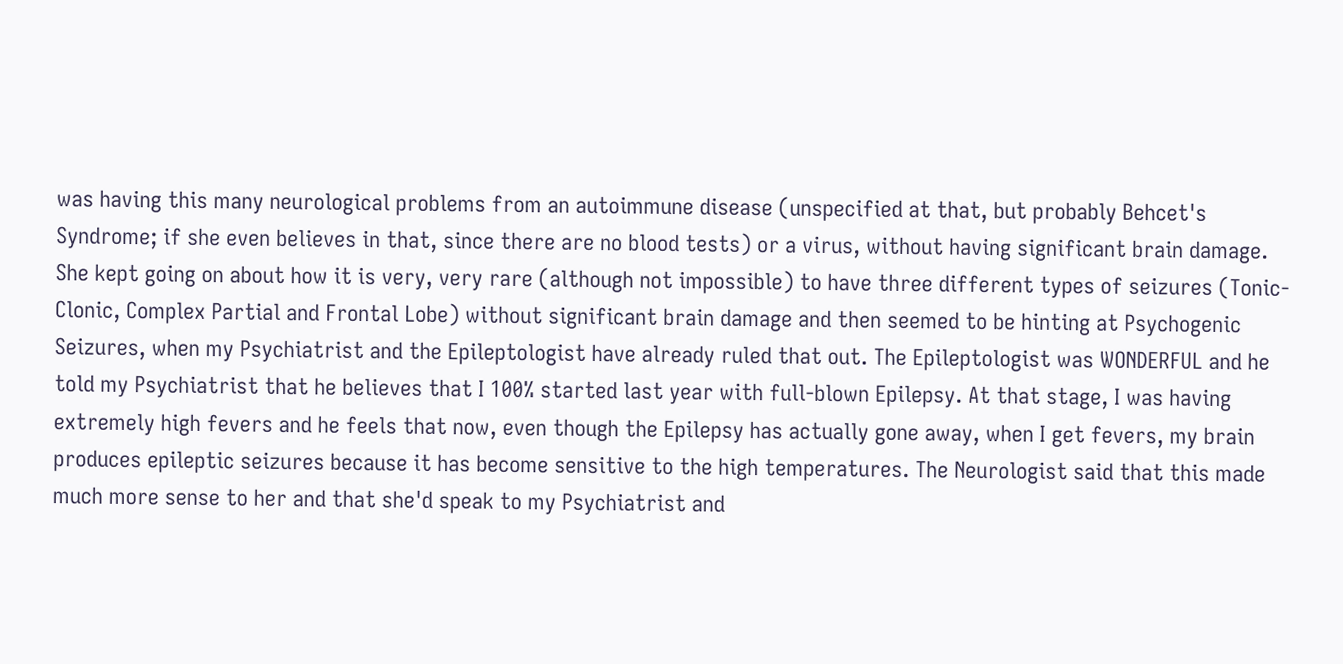was having this many neurological problems from an autoimmune disease (unspecified at that, but probably Behcet's Syndrome; if she even believes in that, since there are no blood tests) or a virus, without having significant brain damage. She kept going on about how it is very, very rare (although not impossible) to have three different types of seizures (Tonic-Clonic, Complex Partial and Frontal Lobe) without significant brain damage and then seemed to be hinting at Psychogenic Seizures, when my Psychiatrist and the Epileptologist have already ruled that out. The Epileptologist was WONDERFUL and he told my Psychiatrist that he believes that I 100% started last year with full-blown Epilepsy. At that stage, I was having extremely high fevers and he feels that now, even though the Epilepsy has actually gone away, when I get fevers, my brain produces epileptic seizures because it has become sensitive to the high temperatures. The Neurologist said that this made much more sense to her and that she'd speak to my Psychiatrist and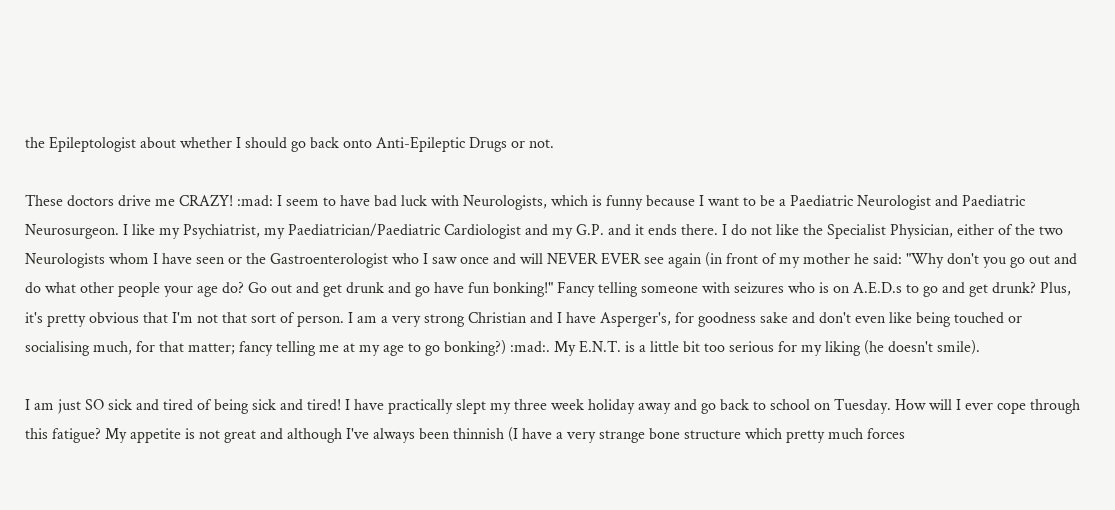the Epileptologist about whether I should go back onto Anti-Epileptic Drugs or not.

These doctors drive me CRAZY! :mad: I seem to have bad luck with Neurologists, which is funny because I want to be a Paediatric Neurologist and Paediatric Neurosurgeon. I like my Psychiatrist, my Paediatrician/Paediatric Cardiologist and my G.P. and it ends there. I do not like the Specialist Physician, either of the two Neurologists whom I have seen or the Gastroenterologist who I saw once and will NEVER EVER see again (in front of my mother he said: "Why don't you go out and do what other people your age do? Go out and get drunk and go have fun bonking!" Fancy telling someone with seizures who is on A.E.D.s to go and get drunk? Plus, it's pretty obvious that I'm not that sort of person. I am a very strong Christian and I have Asperger's, for goodness sake and don't even like being touched or socialising much, for that matter; fancy telling me at my age to go bonking?) :mad:. My E.N.T. is a little bit too serious for my liking (he doesn't smile).

I am just SO sick and tired of being sick and tired! I have practically slept my three week holiday away and go back to school on Tuesday. How will I ever cope through this fatigue? My appetite is not great and although I've always been thinnish (I have a very strange bone structure which pretty much forces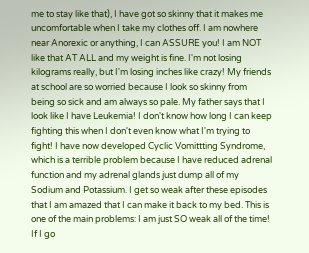me to stay like that), I have got so skinny that it makes me uncomfortable when I take my clothes off. I am nowhere near Anorexic or anything, I can ASSURE you! I am NOT like that AT ALL and my weight is fine. I'm not losing kilograms really, but I'm losing inches like crazy! My friends at school are so worried because I look so skinny from being so sick and am always so pale. My father says that I look like I have Leukemia! I don't know how long I can keep fighting this when I don't even know what I'm trying to fight! I have now developed Cyclic Vomittting Syndrome, which is a terrible problem because I have reduced adrenal function and my adrenal glands just dump all of my Sodium and Potassium. I get so weak after these episodes that I am amazed that I can make it back to my bed. This is one of the main problems: I am just SO weak all of the time! If I go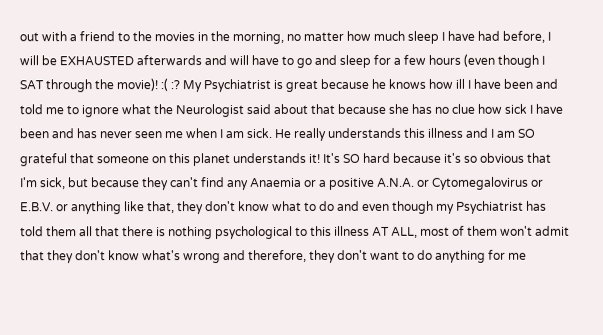out with a friend to the movies in the morning, no matter how much sleep I have had before, I will be EXHAUSTED afterwards and will have to go and sleep for a few hours (even though I SAT through the movie)! :( :? My Psychiatrist is great because he knows how ill I have been and told me to ignore what the Neurologist said about that because she has no clue how sick I have been and has never seen me when I am sick. He really understands this illness and I am SO grateful that someone on this planet understands it! It's SO hard because it's so obvious that I'm sick, but because they can't find any Anaemia or a positive A.N.A. or Cytomegalovirus or E.B.V. or anything like that, they don't know what to do and even though my Psychiatrist has told them all that there is nothing psychological to this illness AT ALL, most of them won't admit that they don't know what's wrong and therefore, they don't want to do anything for me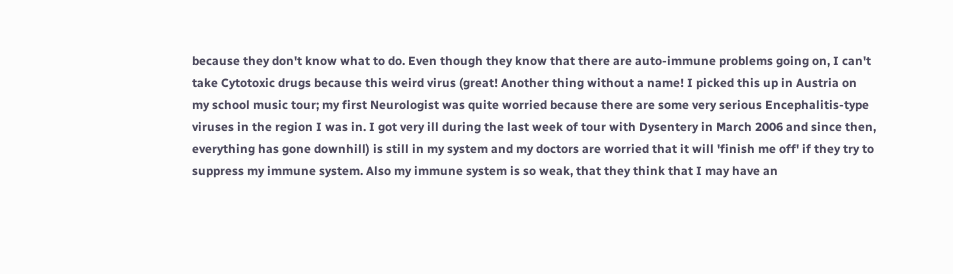because they don't know what to do. Even though they know that there are auto-immune problems going on, I can't take Cytotoxic drugs because this weird virus (great! Another thing without a name! I picked this up in Austria on my school music tour; my first Neurologist was quite worried because there are some very serious Encephalitis-type viruses in the region I was in. I got very ill during the last week of tour with Dysentery in March 2006 and since then, everything has gone downhill) is still in my system and my doctors are worried that it will 'finish me off' if they try to suppress my immune system. Also my immune system is so weak, that they think that I may have an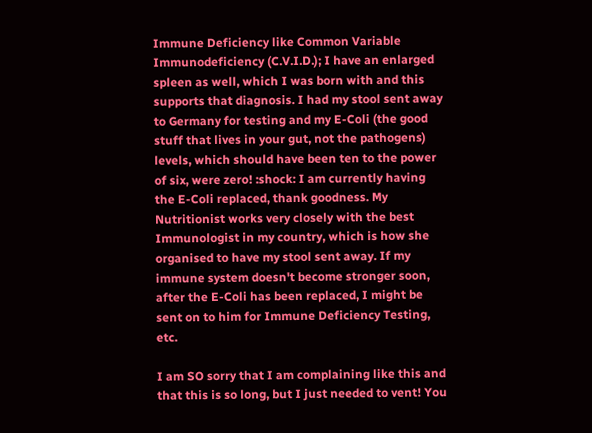Immune Deficiency like Common Variable Immunodeficiency (C.V.I.D.); I have an enlarged spleen as well, which I was born with and this supports that diagnosis. I had my stool sent away to Germany for testing and my E-Coli (the good stuff that lives in your gut, not the pathogens) levels, which should have been ten to the power of six, were zero! :shock: I am currently having the E-Coli replaced, thank goodness. My Nutritionist works very closely with the best Immunologist in my country, which is how she organised to have my stool sent away. If my immune system doesn't become stronger soon, after the E-Coli has been replaced, I might be sent on to him for Immune Deficiency Testing, etc.

I am SO sorry that I am complaining like this and that this is so long, but I just needed to vent! You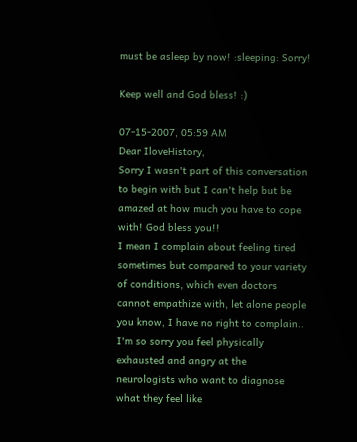must be asleep by now! :sleeping: Sorry!

Keep well and God bless! :)

07-15-2007, 05:59 AM
Dear IloveHistory,
Sorry I wasn't part of this conversation to begin with but I can't help but be amazed at how much you have to cope with! God bless you!!
I mean I complain about feeling tired sometimes but compared to your variety of conditions, which even doctors cannot empathize with, let alone people you know, I have no right to complain..
I'm so sorry you feel physically exhausted and angry at the neurologists who want to diagnose what they feel like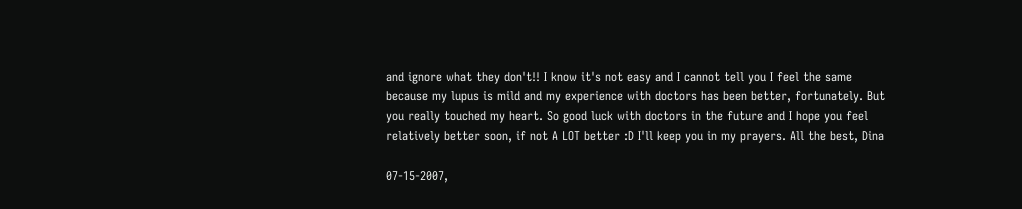and ignore what they don't!! I know it's not easy and I cannot tell you I feel the same because my lupus is mild and my experience with doctors has been better, fortunately. But you really touched my heart. So good luck with doctors in the future and I hope you feel relatively better soon, if not A LOT better :D I'll keep you in my prayers. All the best, Dina

07-15-2007,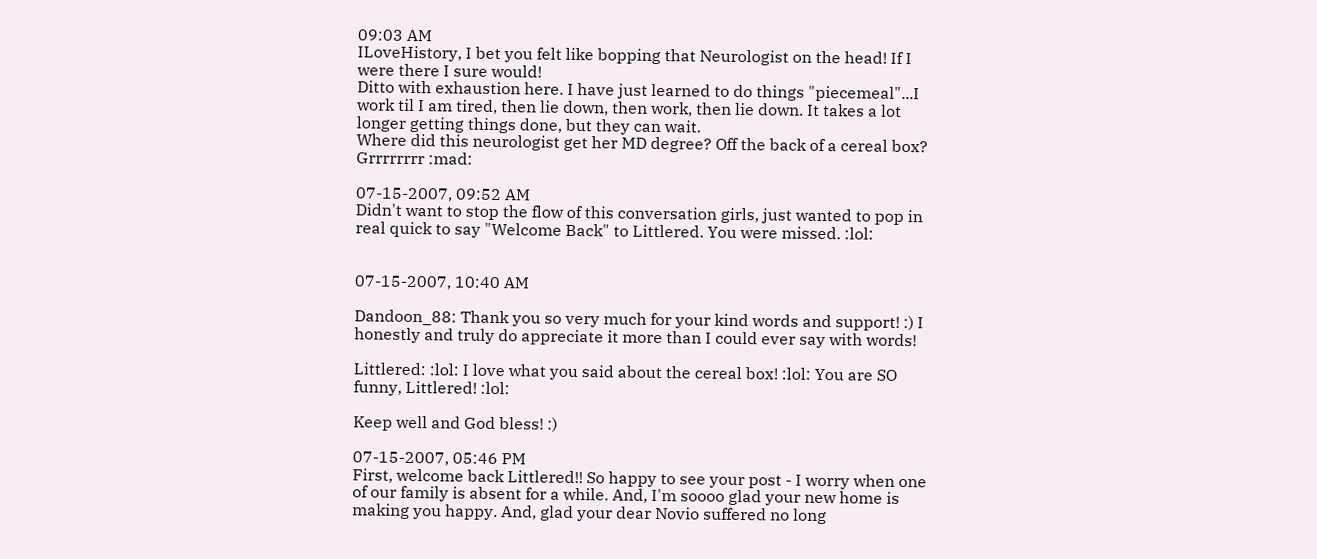09:03 AM
ILoveHistory, I bet you felt like bopping that Neurologist on the head! If I were there I sure would!
Ditto with exhaustion here. I have just learned to do things "piecemeal"...I work til I am tired, then lie down, then work, then lie down. It takes a lot longer getting things done, but they can wait.
Where did this neurologist get her MD degree? Off the back of a cereal box? Grrrrrrrr :mad:

07-15-2007, 09:52 AM
Didn't want to stop the flow of this conversation girls, just wanted to pop in real quick to say "Welcome Back" to Littlered. You were missed. :lol:


07-15-2007, 10:40 AM

Dandoon_88: Thank you so very much for your kind words and support! :) I honestly and truly do appreciate it more than I could ever say with words!

Littlered: :lol: I love what you said about the cereal box! :lol: You are SO funny, Littlered! :lol:

Keep well and God bless! :)

07-15-2007, 05:46 PM
First, welcome back Littlered!! So happy to see your post - I worry when one of our family is absent for a while. And, I'm soooo glad your new home is making you happy. And, glad your dear Novio suffered no long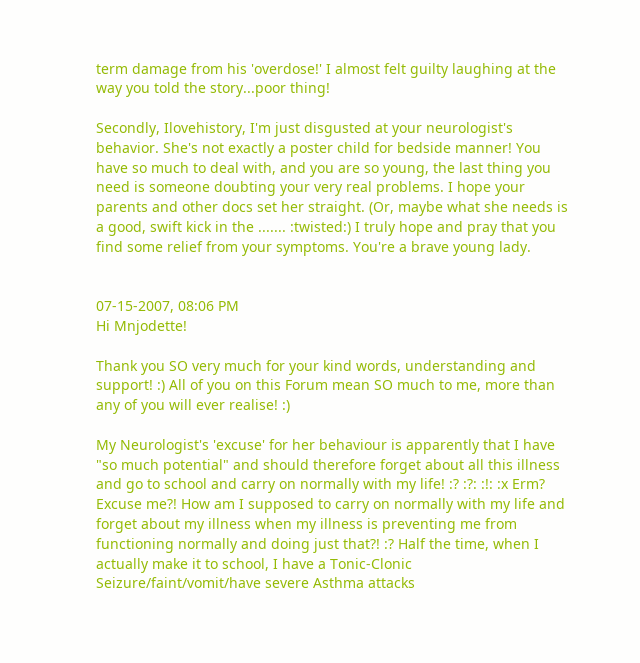term damage from his 'overdose!' I almost felt guilty laughing at the way you told the story...poor thing!

Secondly, Ilovehistory, I'm just disgusted at your neurologist's behavior. She's not exactly a poster child for bedside manner! You have so much to deal with, and you are so young, the last thing you need is someone doubting your very real problems. I hope your parents and other docs set her straight. (Or, maybe what she needs is a good, swift kick in the ....... :twisted:) I truly hope and pray that you find some relief from your symptoms. You're a brave young lady.


07-15-2007, 08:06 PM
Hi Mnjodette!

Thank you SO very much for your kind words, understanding and support! :) All of you on this Forum mean SO much to me, more than any of you will ever realise! :)

My Neurologist's 'excuse' for her behaviour is apparently that I have "so much potential" and should therefore forget about all this illness and go to school and carry on normally with my life! :? :?: :!: :x Erm? Excuse me?! How am I supposed to carry on normally with my life and forget about my illness when my illness is preventing me from functioning normally and doing just that?! :? Half the time, when I actually make it to school, I have a Tonic-Clonic Seizure/faint/vomit/have severe Asthma attacks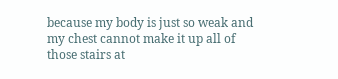because my body is just so weak and my chest cannot make it up all of those stairs at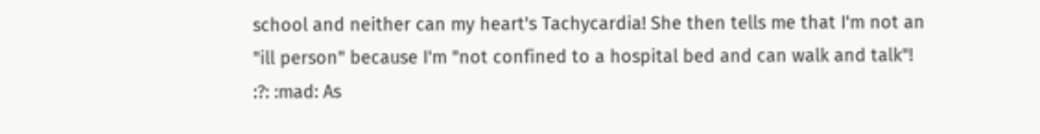school and neither can my heart's Tachycardia! She then tells me that I'm not an "ill person" because I'm "not confined to a hospital bed and can walk and talk"! :?: :mad: As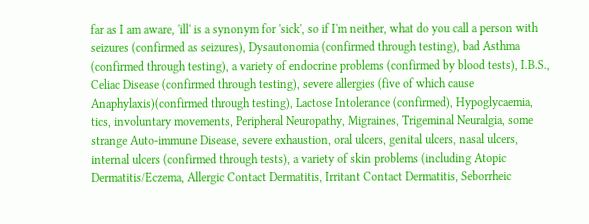far as I am aware, 'ill' is a synonym for 'sick', so if I'm neither, what do you call a person with seizures (confirmed as seizures), Dysautonomia (confirmed through testing), bad Asthma (confirmed through testing), a variety of endocrine problems (confirmed by blood tests), I.B.S., Celiac Disease (confirmed through testing), severe allergies (five of which cause Anaphylaxis)(confirmed through testing), Lactose Intolerance (confirmed), Hypoglycaemia, tics, involuntary movements, Peripheral Neuropathy, Migraines, Trigeminal Neuralgia, some strange Auto-immune Disease, severe exhaustion, oral ulcers, genital ulcers, nasal ulcers, internal ulcers (confirmed through tests), a variety of skin problems (including Atopic Dermatitis/Eczema, Allergic Contact Dermatitis, Irritant Contact Dermatitis, Seborrheic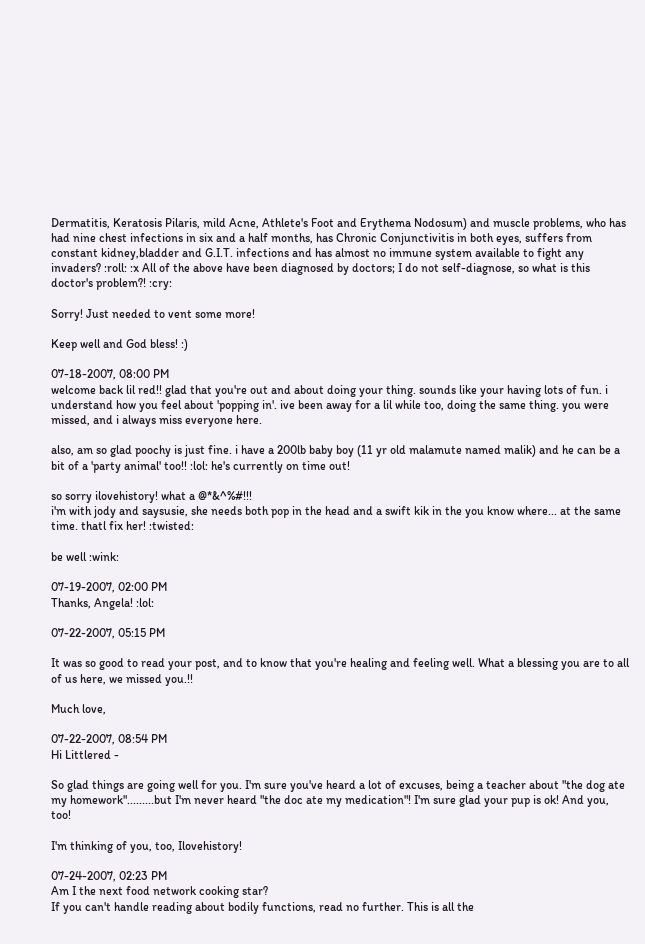Dermatitis, Keratosis Pilaris, mild Acne, Athlete's Foot and Erythema Nodosum) and muscle problems, who has had nine chest infections in six and a half months, has Chronic Conjunctivitis in both eyes, suffers from constant kidney,bladder and G.I.T. infections and has almost no immune system available to fight any invaders? :roll: :x All of the above have been diagnosed by doctors; I do not self-diagnose, so what is this doctor's problem?! :cry:

Sorry! Just needed to vent some more!

Keep well and God bless! :)

07-18-2007, 08:00 PM
welcome back lil red!! glad that you're out and about doing your thing. sounds like your having lots of fun. i understand how you feel about 'popping in'. ive been away for a lil while too, doing the same thing. you were missed, and i always miss everyone here.

also, am so glad poochy is just fine. i have a 200lb baby boy (11 yr old malamute named malik) and he can be a bit of a 'party animal' too!! :lol: he's currently on time out!

so sorry ilovehistory! what a @*&^%#!!!
i'm with jody and saysusie, she needs both pop in the head and a swift kik in the you know where... at the same time. thatl fix her! :twisted:

be well :wink:

07-19-2007, 02:00 PM
Thanks, Angela! :lol:

07-22-2007, 05:15 PM

It was so good to read your post, and to know that you're healing and feeling well. What a blessing you are to all of us here, we missed you.!!

Much love,

07-22-2007, 08:54 PM
Hi Littlered -

So glad things are going well for you. I'm sure you've heard a lot of excuses, being a teacher about "the dog ate my homework".........but I'm never heard "the doc ate my medication"! I'm sure glad your pup is ok! And you, too!

I'm thinking of you, too, Ilovehistory!

07-24-2007, 02:23 PM
Am I the next food network cooking star?
If you can't handle reading about bodily functions, read no further. This is all the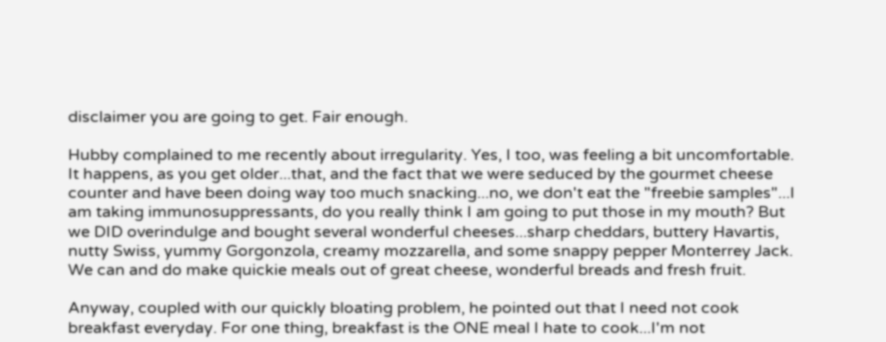disclaimer you are going to get. Fair enough.

Hubby complained to me recently about irregularity. Yes, I too, was feeling a bit uncomfortable. It happens, as you get older...that, and the fact that we were seduced by the gourmet cheese counter and have been doing way too much snacking...no, we don't eat the "freebie samples"...I am taking immunosuppressants, do you really think I am going to put those in my mouth? But we DID overindulge and bought several wonderful cheeses...sharp cheddars, buttery Havartis, nutty Swiss, yummy Gorgonzola, creamy mozzarella, and some snappy pepper Monterrey Jack. We can and do make quickie meals out of great cheese, wonderful breads and fresh fruit.

Anyway, coupled with our quickly bloating problem, he pointed out that I need not cook breakfast everyday. For one thing, breakfast is the ONE meal I hate to cook...I'm not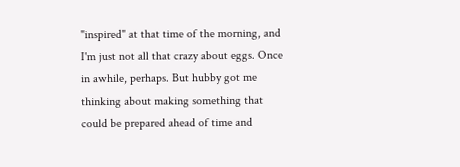"inspired" at that time of the morning, and I'm just not all that crazy about eggs. Once in awhile, perhaps. But hubby got me thinking about making something that could be prepared ahead of time and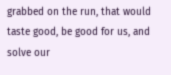grabbed on the run, that would taste good, be good for us, and solve our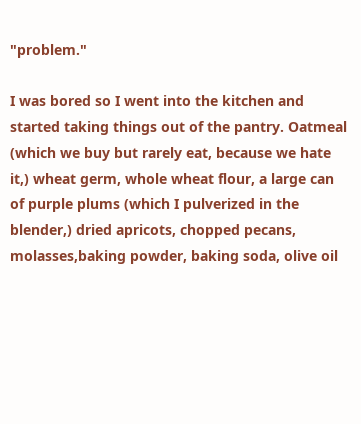"problem."

I was bored so I went into the kitchen and started taking things out of the pantry. Oatmeal (which we buy but rarely eat, because we hate it,) wheat germ, whole wheat flour, a large can of purple plums (which I pulverized in the blender,) dried apricots, chopped pecans, molasses,baking powder, baking soda, olive oil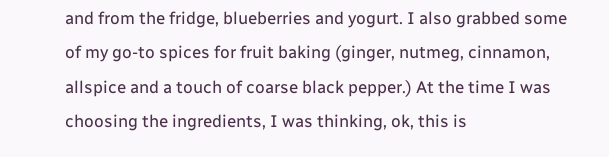and from the fridge, blueberries and yogurt. I also grabbed some of my go-to spices for fruit baking (ginger, nutmeg, cinnamon, allspice and a touch of coarse black pepper.) At the time I was choosing the ingredients, I was thinking, ok, this is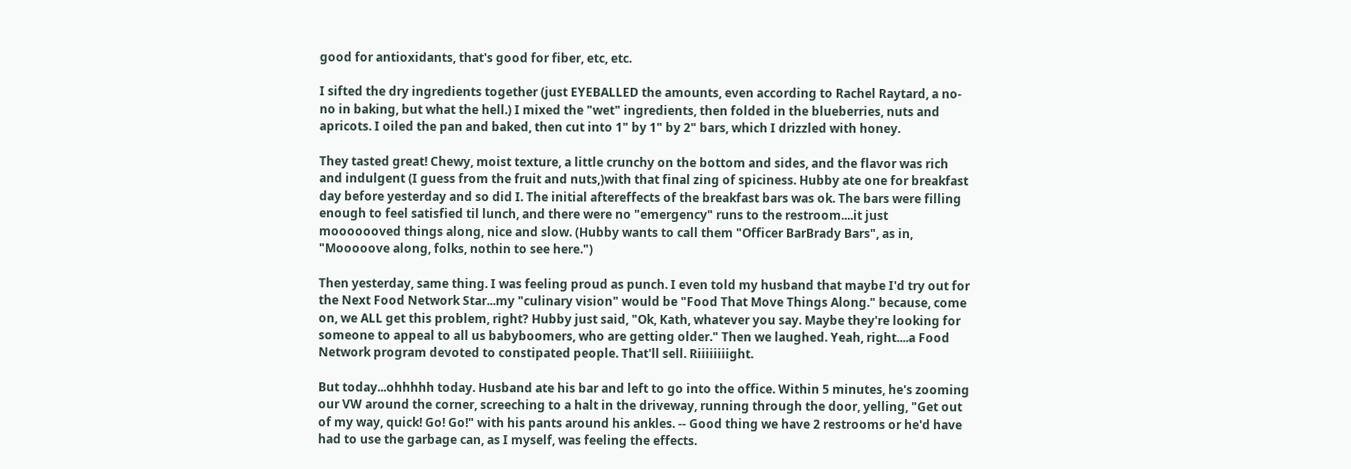good for antioxidants, that's good for fiber, etc, etc.

I sifted the dry ingredients together (just EYEBALLED the amounts, even according to Rachel Raytard, a no-no in baking, but what the hell.) I mixed the "wet" ingredients, then folded in the blueberries, nuts and apricots. I oiled the pan and baked, then cut into 1" by 1" by 2" bars, which I drizzled with honey.

They tasted great! Chewy, moist texture, a little crunchy on the bottom and sides, and the flavor was rich and indulgent (I guess from the fruit and nuts,)with that final zing of spiciness. Hubby ate one for breakfast day before yesterday and so did I. The initial aftereffects of the breakfast bars was ok. The bars were filling enough to feel satisfied til lunch, and there were no "emergency" runs to the restroom....it just mooooooved things along, nice and slow. (Hubby wants to call them "Officer BarBrady Bars", as in, "Mooooove along, folks, nothin to see here.")

Then yesterday, same thing. I was feeling proud as punch. I even told my husband that maybe I'd try out for the Next Food Network Star...my "culinary vision" would be "Food That Move Things Along." because, come on, we ALL get this problem, right? Hubby just said, "Ok, Kath, whatever you say. Maybe they're looking for someone to appeal to all us babyboomers, who are getting older." Then we laughed. Yeah, right....a Food Network program devoted to constipated people. That'll sell. Riiiiiiiight.

But today...ohhhhh today. Husband ate his bar and left to go into the office. Within 5 minutes, he's zooming our VW around the corner, screeching to a halt in the driveway, running through the door, yelling, "Get out of my way, quick! Go! Go!" with his pants around his ankles. -- Good thing we have 2 restrooms or he'd have had to use the garbage can, as I myself, was feeling the effects.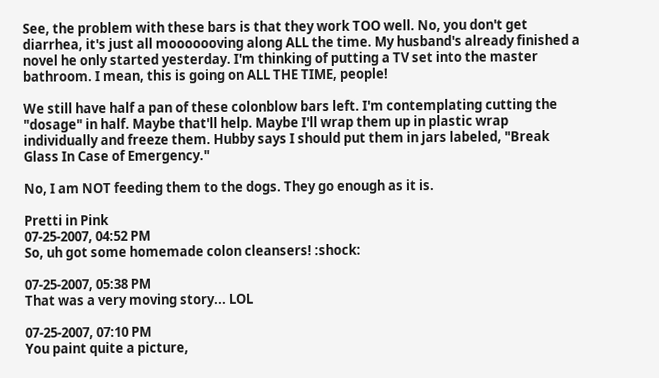See, the problem with these bars is that they work TOO well. No, you don't get diarrhea, it's just all mooooooving along ALL the time. My husband's already finished a novel he only started yesterday. I'm thinking of putting a TV set into the master bathroom. I mean, this is going on ALL THE TIME, people!

We still have half a pan of these colonblow bars left. I'm contemplating cutting the "dosage" in half. Maybe that'll help. Maybe I'll wrap them up in plastic wrap individually and freeze them. Hubby says I should put them in jars labeled, "Break Glass In Case of Emergency."

No, I am NOT feeding them to the dogs. They go enough as it is.

Pretti in Pink
07-25-2007, 04:52 PM
So, uh got some homemade colon cleansers! :shock:

07-25-2007, 05:38 PM
That was a very moving story... LOL

07-25-2007, 07:10 PM
You paint quite a picture,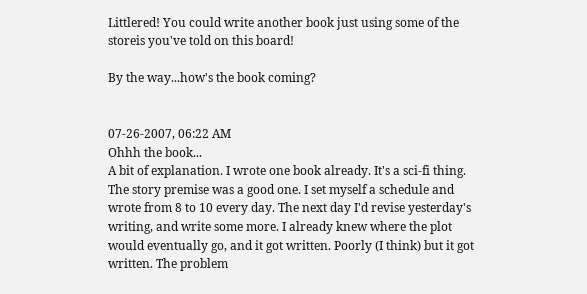Littlered! You could write another book just using some of the storeis you've told on this board!

By the way...how's the book coming?


07-26-2007, 06:22 AM
Ohhh the book...
A bit of explanation. I wrote one book already. It's a sci-fi thing. The story premise was a good one. I set myself a schedule and wrote from 8 to 10 every day. The next day I'd revise yesterday's writing, and write some more. I already knew where the plot would eventually go, and it got written. Poorly (I think) but it got written. The problem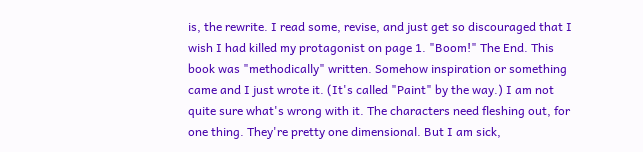is, the rewrite. I read some, revise, and just get so discouraged that I wish I had killed my protagonist on page 1. "Boom!" The End. This book was "methodically" written. Somehow inspiration or something came and I just wrote it. (It's called "Paint" by the way.) I am not quite sure what's wrong with it. The characters need fleshing out, for one thing. They're pretty one dimensional. But I am sick,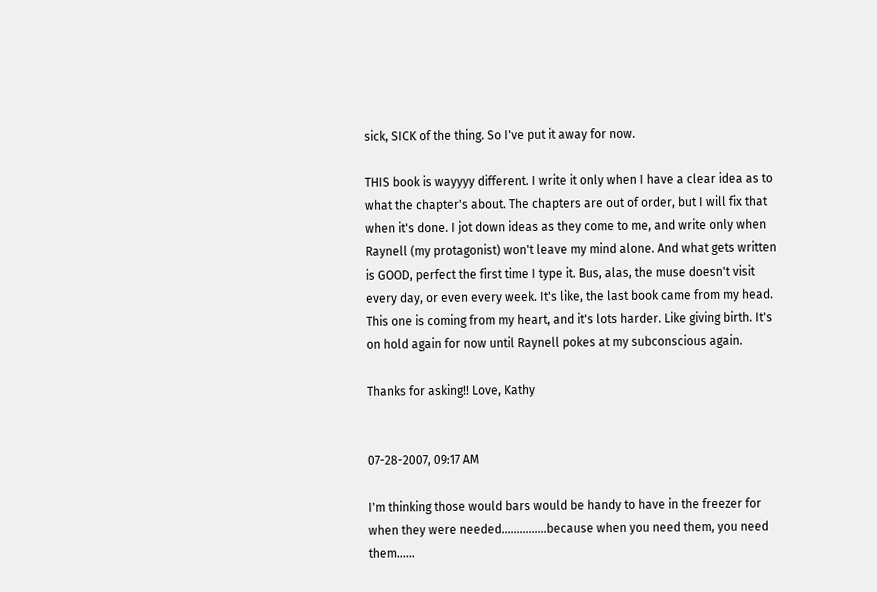sick, SICK of the thing. So I've put it away for now.

THIS book is wayyyy different. I write it only when I have a clear idea as to what the chapter's about. The chapters are out of order, but I will fix that when it's done. I jot down ideas as they come to me, and write only when Raynell (my protagonist) won't leave my mind alone. And what gets written is GOOD, perfect the first time I type it. Bus, alas, the muse doesn't visit every day, or even every week. It's like, the last book came from my head. This one is coming from my heart, and it's lots harder. Like giving birth. It's on hold again for now until Raynell pokes at my subconscious again.

Thanks for asking!! Love, Kathy


07-28-2007, 09:17 AM

I'm thinking those would bars would be handy to have in the freezer for when they were needed...............because when you need them, you need them......